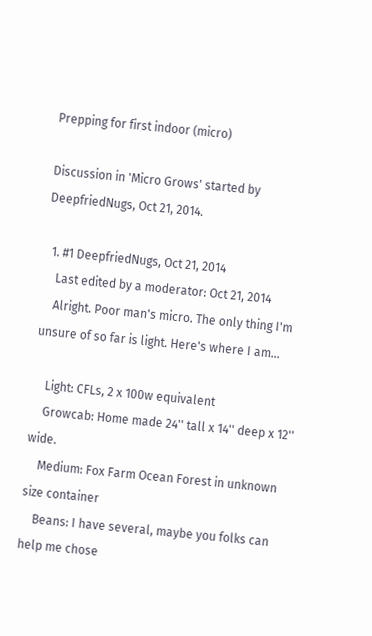Prepping for first indoor (micro)

Discussion in 'Micro Grows' started by DeepfriedNugs, Oct 21, 2014.

  1. #1 DeepfriedNugs, Oct 21, 2014
    Last edited by a moderator: Oct 21, 2014
    Alright. Poor man's micro. The only thing I'm unsure of so far is light. Here's where I am...

    Light: CFLs, 2 x 100w equivalent
    Growcab: Home made 24'' tall x 14'' deep x 12'' wide.
    Medium: Fox Farm Ocean Forest in unknown size container
    Beans: I have several, maybe you folks can help me chose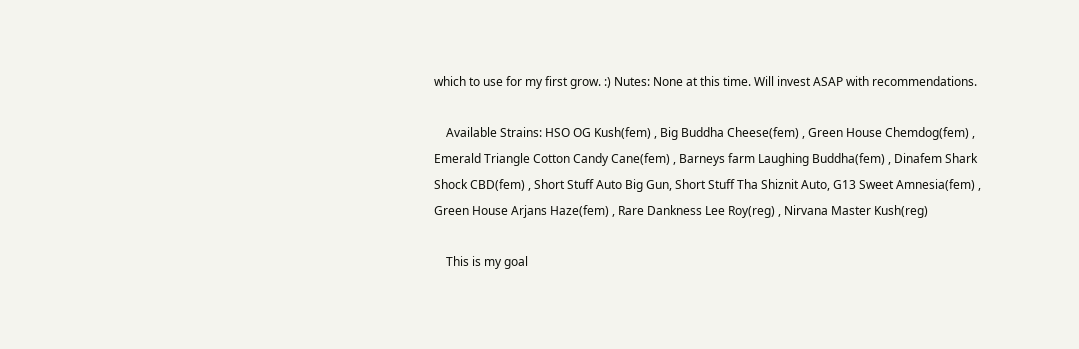which to use for my first grow. :) Nutes: None at this time. Will invest ASAP with recommendations.

    Available Strains: HSO OG Kush(fem) , Big Buddha Cheese(fem) , Green House Chemdog(fem) , Emerald Triangle Cotton Candy Cane(fem) , Barneys farm Laughing Buddha(fem) , Dinafem Shark Shock CBD(fem) , Short Stuff Auto Big Gun, Short Stuff Tha Shiznit Auto, G13 Sweet Amnesia(fem) , Green House Arjans Haze(fem) , Rare Dankness Lee Roy(reg) , Nirvana Master Kush(reg)

    This is my goal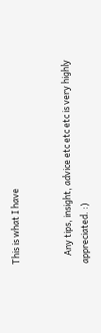This is what I have


    Any tips, insight, advice etc etc etc is very highly appreciated. :)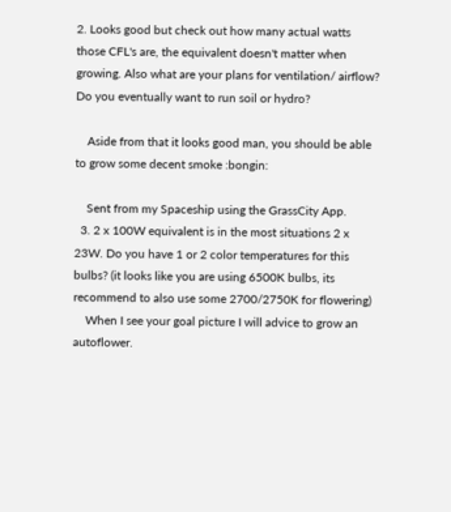2. Looks good but check out how many actual watts those CFL's are, the equivalent doesn't matter when growing. Also what are your plans for ventilation/ airflow? Do you eventually want to run soil or hydro?

    Aside from that it looks good man, you should be able to grow some decent smoke :bongin:

    Sent from my Spaceship using the GrassCity App.
  3. 2 x 100W equivalent is in the most situations 2 x 23W. Do you have 1 or 2 color temperatures for this bulbs? (it looks like you are using 6500K bulbs, its recommend to also use some 2700/2750K for flowering)
    When I see your goal picture I will advice to grow an autoflower.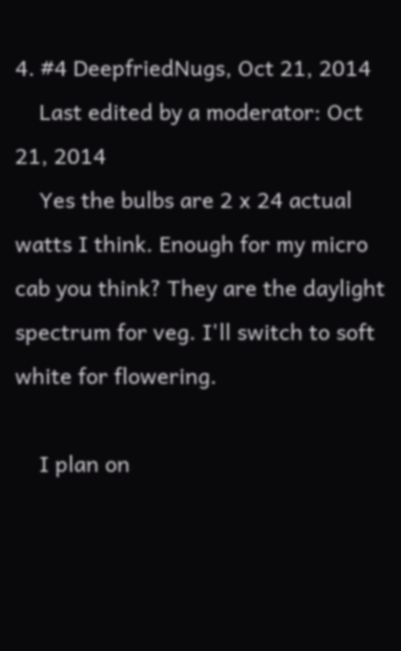4. #4 DeepfriedNugs, Oct 21, 2014
    Last edited by a moderator: Oct 21, 2014
    Yes the bulbs are 2 x 24 actual watts I think. Enough for my micro cab you think? They are the daylight spectrum for veg. I'll switch to soft white for flowering.

    I plan on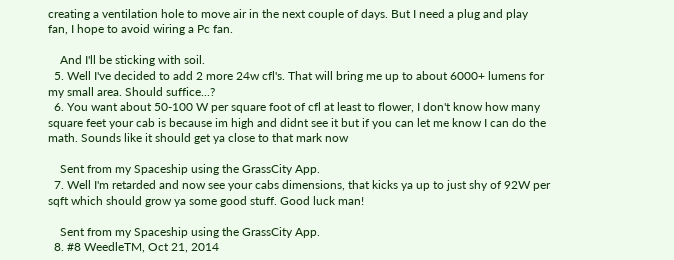creating a ventilation hole to move air in the next couple of days. But I need a plug and play fan, I hope to avoid wiring a Pc fan.

    And I'll be sticking with soil.
  5. Well I've decided to add 2 more 24w cfl's. That will bring me up to about 6000+ lumens for my small area. Should suffice...?
  6. You want about 50-100 W per square foot of cfl at least to flower, I don't know how many square feet your cab is because im high and didnt see it but if you can let me know I can do the math. Sounds like it should get ya close to that mark now

    Sent from my Spaceship using the GrassCity App.
  7. Well I'm retarded and now see your cabs dimensions, that kicks ya up to just shy of 92W per sqft which should grow ya some good stuff. Good luck man!

    Sent from my Spaceship using the GrassCity App.
  8. #8 WeedleTM, Oct 21, 2014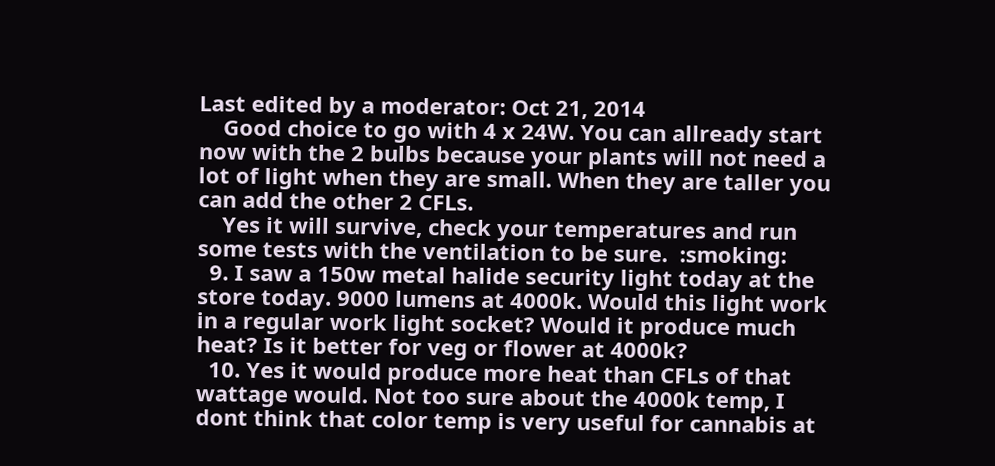Last edited by a moderator: Oct 21, 2014
    Good choice to go with 4 x 24W. You can allready start now with the 2 bulbs because your plants will not need a lot of light when they are small. When they are taller you can add the other 2 CFLs.
    Yes it will survive, check your temperatures and run some tests with the ventilation to be sure.  :smoking:
  9. I saw a 150w metal halide security light today at the store today. 9000 lumens at 4000k. Would this light work in a regular work light socket? Would it produce much heat? Is it better for veg or flower at 4000k?
  10. Yes it would produce more heat than CFLs of that wattage would. Not too sure about the 4000k temp, I dont think that color temp is very useful for cannabis at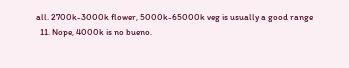all. 2700k-3000k flower, 5000k-65000k veg is usually a good range
  11. Nope, 4000k is no bueno.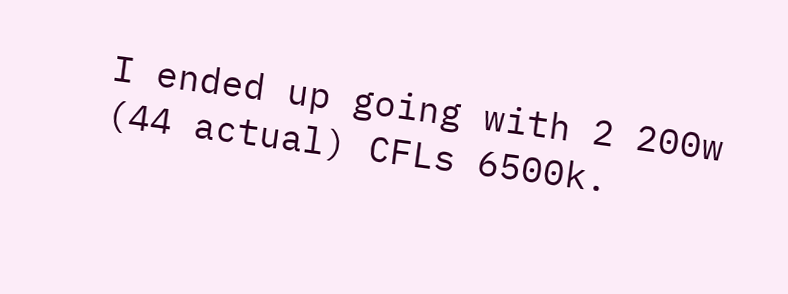I ended up going with 2 200w (44 actual) CFLs 6500k.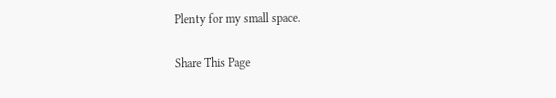Plenty for my small space.

Share This Page